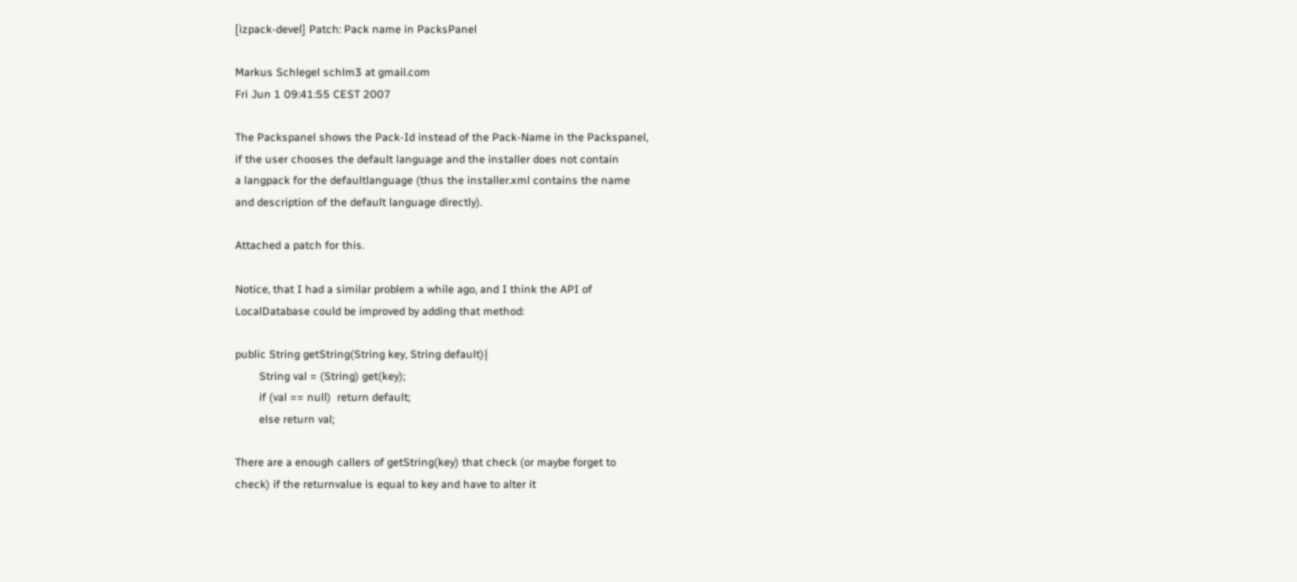[izpack-devel] Patch: Pack name in PacksPanel

Markus Schlegel schlm3 at gmail.com
Fri Jun 1 09:41:55 CEST 2007

The Packspanel shows the Pack-Id instead of the Pack-Name in the Packspanel,
if the user chooses the default language and the installer does not contain
a langpack for the defaultlanguage (thus the installer.xml contains the name
and description of the default language directly).

Attached a patch for this.

Notice, that I had a similar problem a while ago, and I think the API of
LocalDatabase could be improved by adding that method:

public String getString(String key, String default){
        String val = (String) get(key);
        if (val == null)  return default;
        else return val;

There are a enough callers of getString(key) that check (or maybe forget to
check) if the returnvalue is equal to key and have to alter it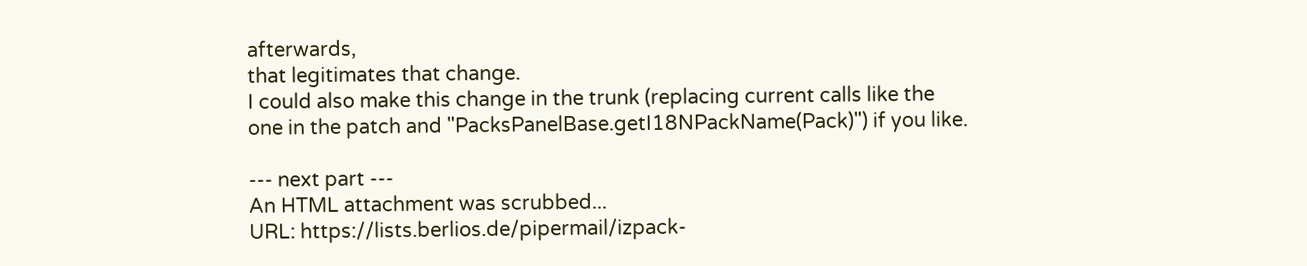afterwards,
that legitimates that change.
I could also make this change in the trunk (replacing current calls like the
one in the patch and "PacksPanelBase.getI18NPackName(Pack)") if you like.

--- next part ---
An HTML attachment was scrubbed...
URL: https://lists.berlios.de/pipermail/izpack-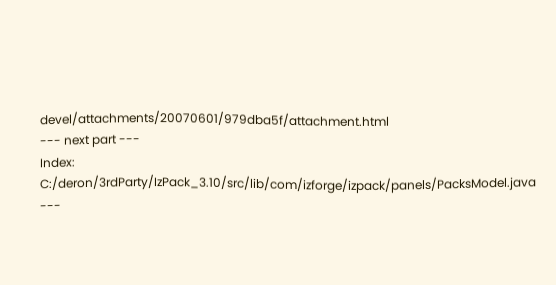devel/attachments/20070601/979dba5f/attachment.html
--- next part ---
Index: C:/deron/3rdParty/IzPack_3.10/src/lib/com/izforge/izpack/panels/PacksModel.java
---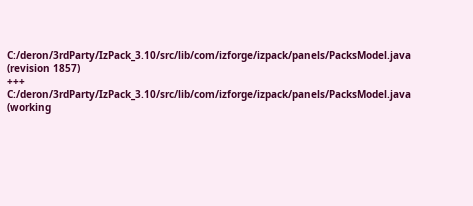C:/deron/3rdParty/IzPack_3.10/src/lib/com/izforge/izpack/panels/PacksModel.java (revision 1857)
+++ C:/deron/3rdParty/IzPack_3.10/src/lib/com/izforge/izpack/panels/PacksModel.java (working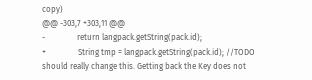copy)
@@ -303,7 +303,11 @@
-                return langpack.getString(pack.id);
+                String tmp = langpack.getString(pack.id); //TODO should really change this. Getting back the Key does not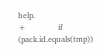help.
+                if (pack.id.equals(tmp))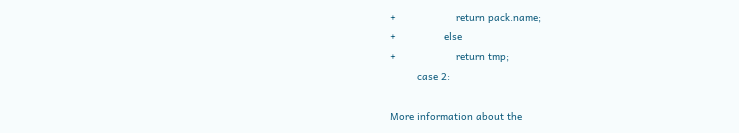+                    return pack.name;
+                else
+                    return tmp;
         case 2:

More information about the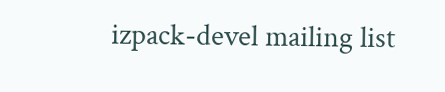izpack-devel mailing list